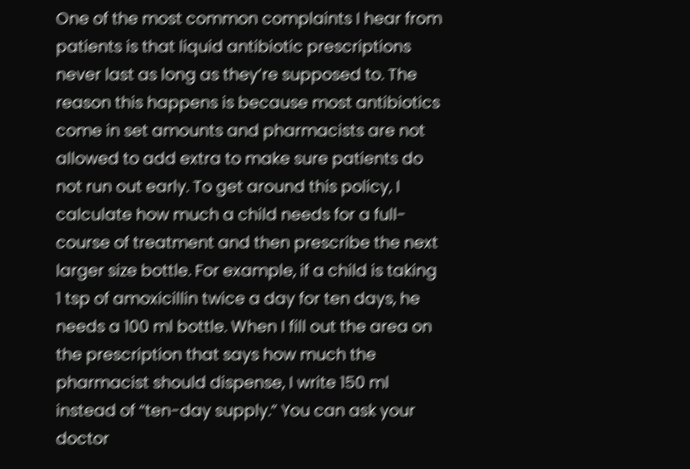One of the most common complaints I hear from patients is that liquid antibiotic prescriptions never last as long as they’re supposed to. The reason this happens is because most antibiotics come in set amounts and pharmacists are not allowed to add extra to make sure patients do not run out early. To get around this policy, I calculate how much a child needs for a full-course of treatment and then prescribe the next larger size bottle. For example, if a child is taking 1 tsp of amoxicillin twice a day for ten days, he needs a 100 ml bottle. When I fill out the area on the prescription that says how much the pharmacist should dispense, I write 150 ml instead of “ten-day supply.” You can ask your doctor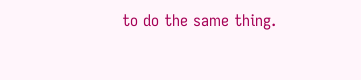to do the same thing.